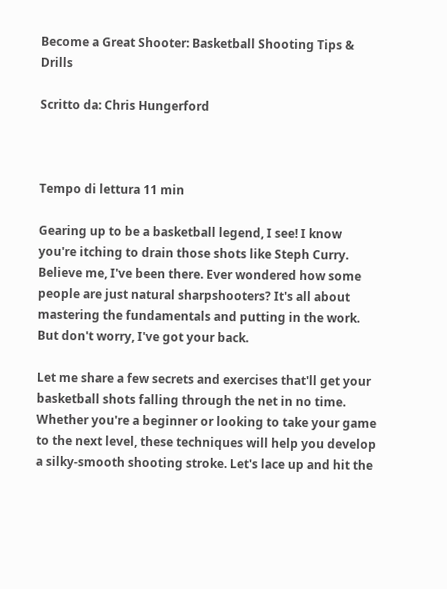Become a Great Shooter: Basketball Shooting Tips & Drills

Scritto da: Chris Hungerford



Tempo di lettura 11 min

Gearing up to be a basketball legend, I see! I know you're itching to drain those shots like Steph Curry. Believe me, I've been there. Ever wondered how some people are just natural sharpshooters? It's all about mastering the fundamentals and putting in the work. But don't worry, I've got your back.

Let me share a few secrets and exercises that'll get your basketball shots falling through the net in no time. Whether you're a beginner or looking to take your game to the next level, these techniques will help you develop a silky-smooth shooting stroke. Let's lace up and hit the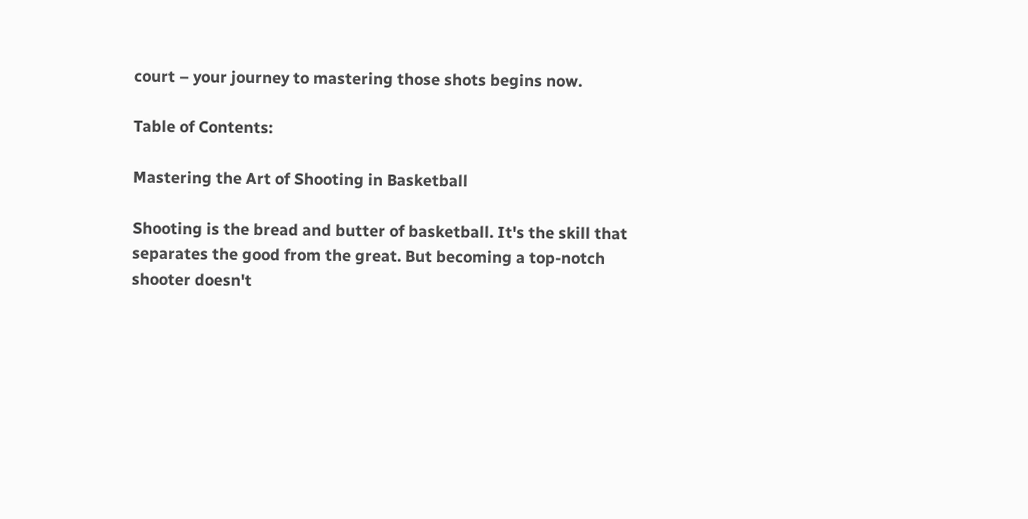court – your journey to mastering those shots begins now.

Table of Contents:

Mastering the Art of Shooting in Basketball

Shooting is the bread and butter of basketball. It's the skill that separates the good from the great. But becoming a top-notch shooter doesn't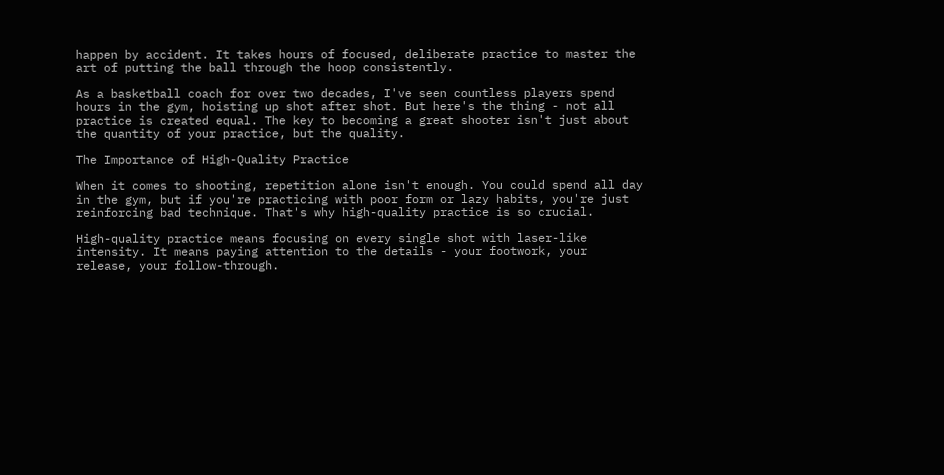happen by accident. It takes hours of focused, deliberate practice to master the art of putting the ball through the hoop consistently.

As a basketball coach for over two decades, I've seen countless players spend hours in the gym, hoisting up shot after shot. But here's the thing - not all practice is created equal. The key to becoming a great shooter isn't just about the quantity of your practice, but the quality.

The Importance of High-Quality Practice

When it comes to shooting, repetition alone isn't enough. You could spend all day in the gym, but if you're practicing with poor form or lazy habits, you're just reinforcing bad technique. That's why high-quality practice is so crucial.

High-quality practice means focusing on every single shot with laser-like intensity. It means paying attention to the details - your footwork, your release, your follow-through.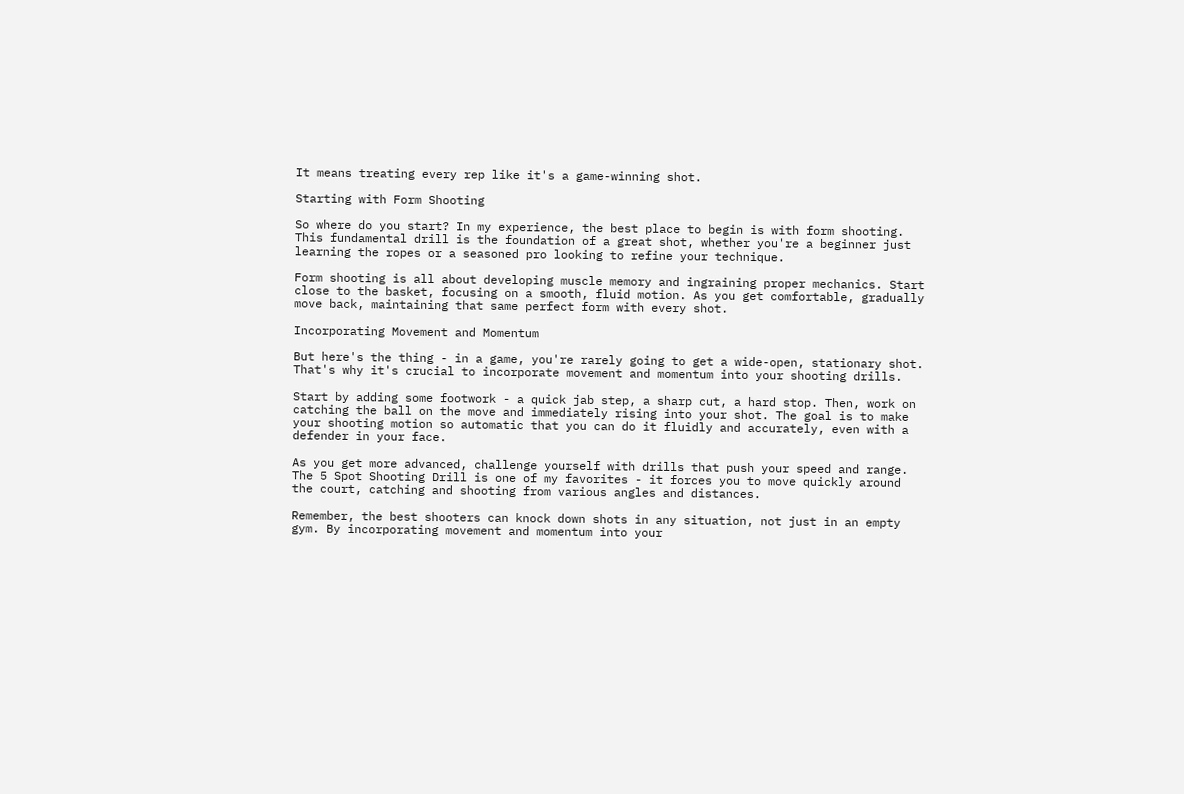It means treating every rep like it's a game-winning shot.

Starting with Form Shooting

So where do you start? In my experience, the best place to begin is with form shooting. This fundamental drill is the foundation of a great shot, whether you're a beginner just learning the ropes or a seasoned pro looking to refine your technique.

Form shooting is all about developing muscle memory and ingraining proper mechanics. Start close to the basket, focusing on a smooth, fluid motion. As you get comfortable, gradually move back, maintaining that same perfect form with every shot.

Incorporating Movement and Momentum

But here's the thing - in a game, you're rarely going to get a wide-open, stationary shot. That's why it's crucial to incorporate movement and momentum into your shooting drills.

Start by adding some footwork - a quick jab step, a sharp cut, a hard stop. Then, work on catching the ball on the move and immediately rising into your shot. The goal is to make your shooting motion so automatic that you can do it fluidly and accurately, even with a defender in your face.

As you get more advanced, challenge yourself with drills that push your speed and range. The 5 Spot Shooting Drill is one of my favorites - it forces you to move quickly around the court, catching and shooting from various angles and distances.

Remember, the best shooters can knock down shots in any situation, not just in an empty gym. By incorporating movement and momentum into your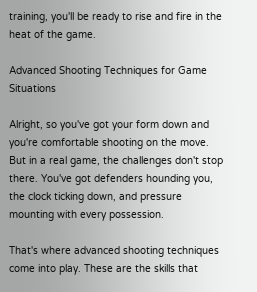training, you'll be ready to rise and fire in the heat of the game.

Advanced Shooting Techniques for Game Situations

Alright, so you've got your form down and you're comfortable shooting on the move. But in a real game, the challenges don't stop there. You've got defenders hounding you, the clock ticking down, and pressure mounting with every possession.

That's where advanced shooting techniques come into play. These are the skills that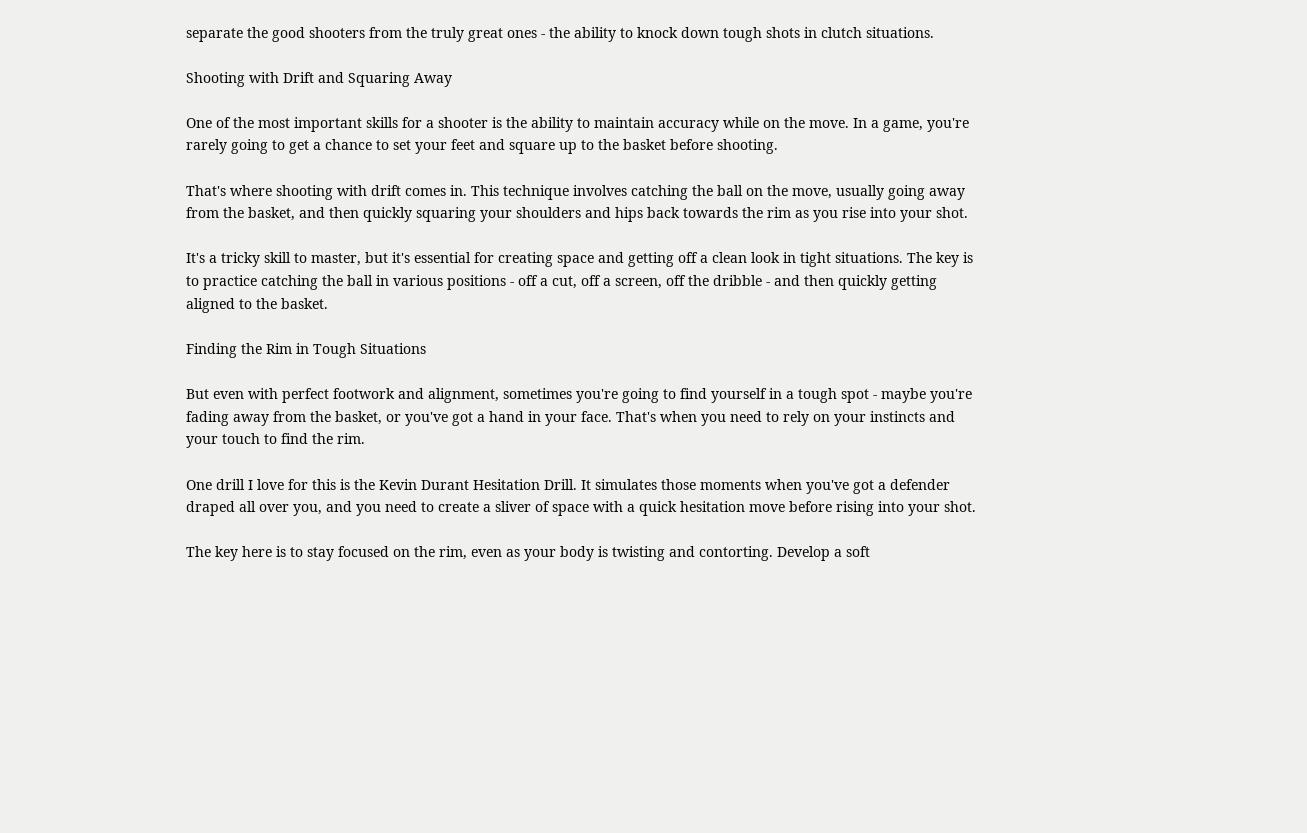separate the good shooters from the truly great ones - the ability to knock down tough shots in clutch situations.

Shooting with Drift and Squaring Away

One of the most important skills for a shooter is the ability to maintain accuracy while on the move. In a game, you're rarely going to get a chance to set your feet and square up to the basket before shooting.

That's where shooting with drift comes in. This technique involves catching the ball on the move, usually going away from the basket, and then quickly squaring your shoulders and hips back towards the rim as you rise into your shot.

It's a tricky skill to master, but it's essential for creating space and getting off a clean look in tight situations. The key is to practice catching the ball in various positions - off a cut, off a screen, off the dribble - and then quickly getting aligned to the basket.

Finding the Rim in Tough Situations

But even with perfect footwork and alignment, sometimes you're going to find yourself in a tough spot - maybe you're fading away from the basket, or you've got a hand in your face. That's when you need to rely on your instincts and your touch to find the rim.

One drill I love for this is the Kevin Durant Hesitation Drill. It simulates those moments when you've got a defender draped all over you, and you need to create a sliver of space with a quick hesitation move before rising into your shot.

The key here is to stay focused on the rim, even as your body is twisting and contorting. Develop a soft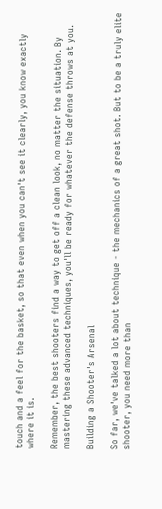touch and a feel for the basket, so that even when you can't see it clearly, you know exactly where it is.

Remember, the best shooters find a way to get off a clean look, no matter the situation. By mastering these advanced techniques, you'll be ready for whatever the defense throws at you.

Building a Shooter's Arsenal

So far, we've talked a lot about technique - the mechanics of a great shot. But to be a truly elite shooter, you need more than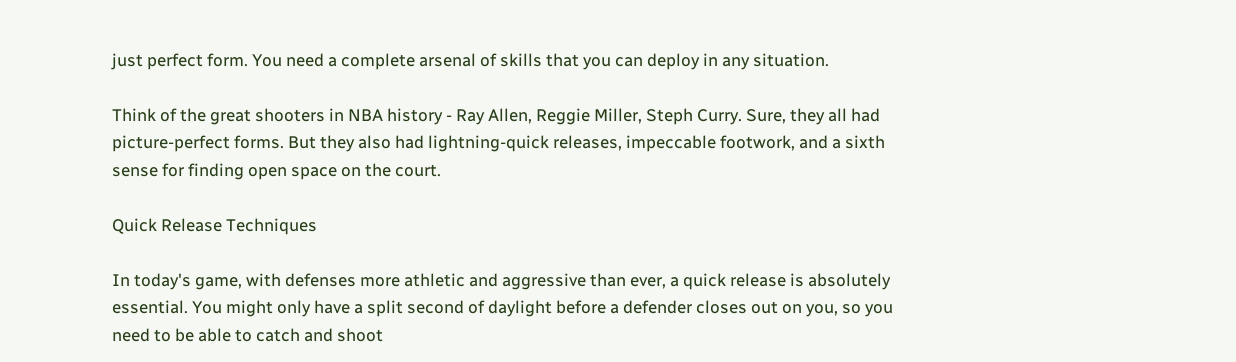just perfect form. You need a complete arsenal of skills that you can deploy in any situation.

Think of the great shooters in NBA history - Ray Allen, Reggie Miller, Steph Curry. Sure, they all had picture-perfect forms. But they also had lightning-quick releases, impeccable footwork, and a sixth sense for finding open space on the court.

Quick Release Techniques

In today's game, with defenses more athletic and aggressive than ever, a quick release is absolutely essential. You might only have a split second of daylight before a defender closes out on you, so you need to be able to catch and shoot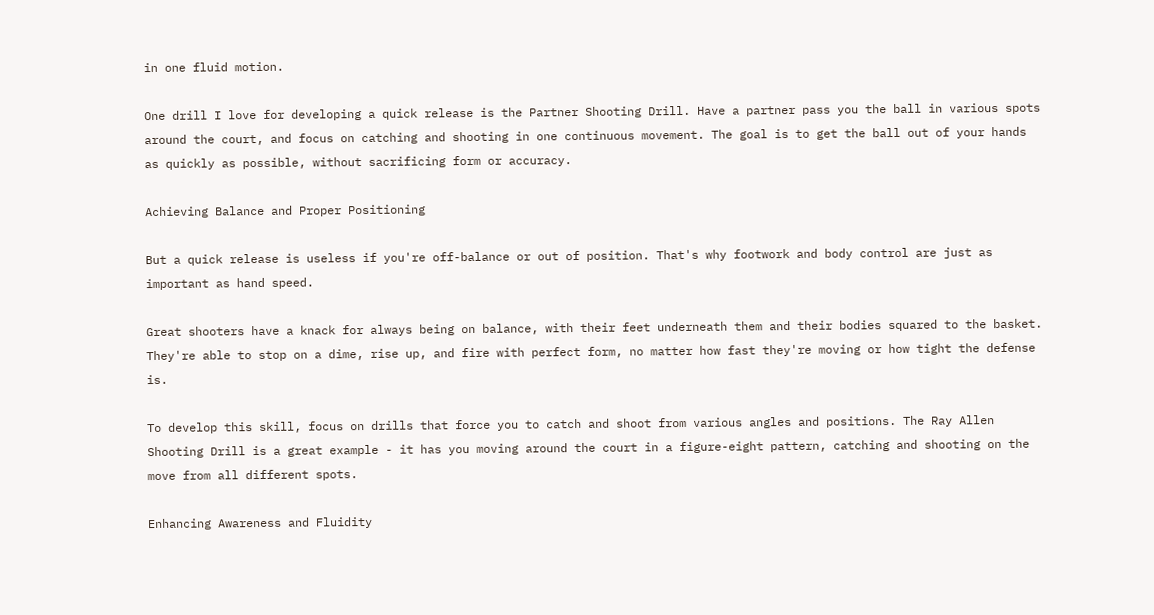in one fluid motion.

One drill I love for developing a quick release is the Partner Shooting Drill. Have a partner pass you the ball in various spots around the court, and focus on catching and shooting in one continuous movement. The goal is to get the ball out of your hands as quickly as possible, without sacrificing form or accuracy.

Achieving Balance and Proper Positioning

But a quick release is useless if you're off-balance or out of position. That's why footwork and body control are just as important as hand speed.

Great shooters have a knack for always being on balance, with their feet underneath them and their bodies squared to the basket. They're able to stop on a dime, rise up, and fire with perfect form, no matter how fast they're moving or how tight the defense is.

To develop this skill, focus on drills that force you to catch and shoot from various angles and positions. The Ray Allen Shooting Drill is a great example - it has you moving around the court in a figure-eight pattern, catching and shooting on the move from all different spots.

Enhancing Awareness and Fluidity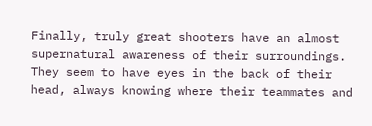Finally, truly great shooters have an almost supernatural awareness of their surroundings. They seem to have eyes in the back of their head, always knowing where their teammates and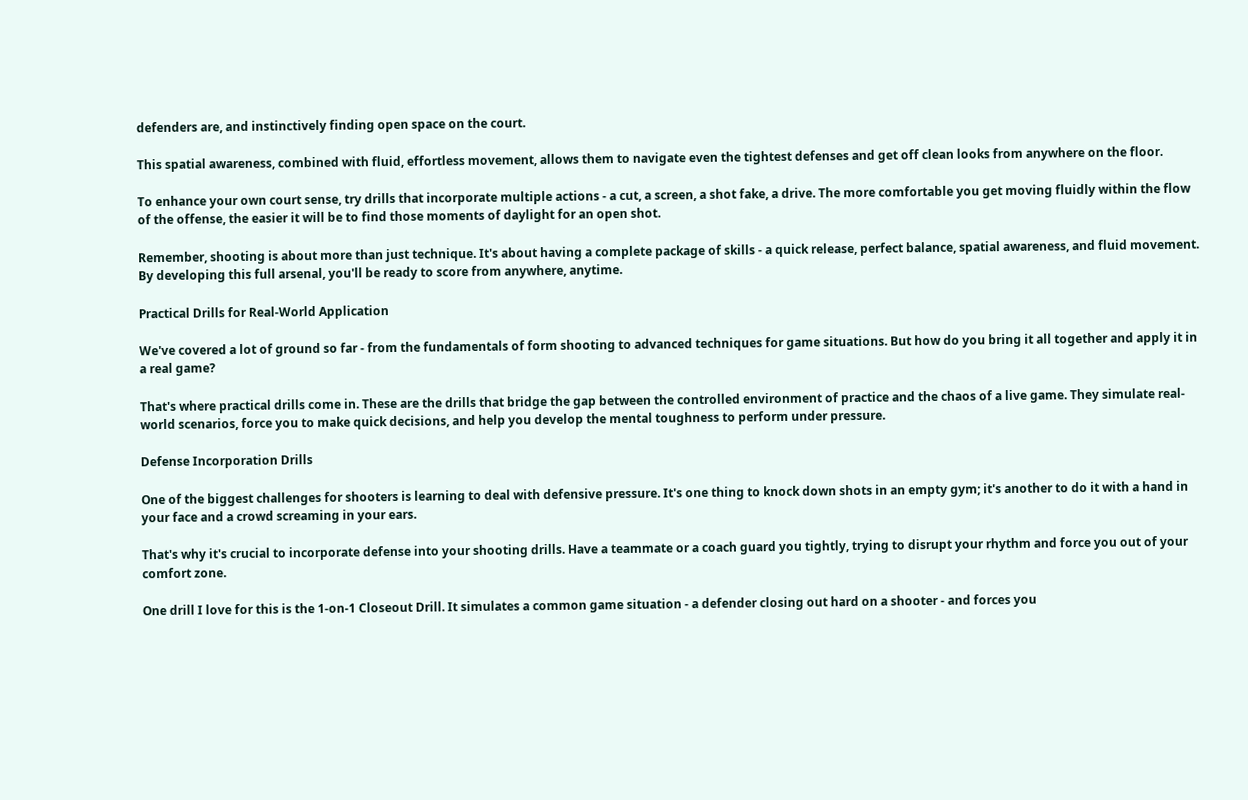defenders are, and instinctively finding open space on the court.

This spatial awareness, combined with fluid, effortless movement, allows them to navigate even the tightest defenses and get off clean looks from anywhere on the floor.

To enhance your own court sense, try drills that incorporate multiple actions - a cut, a screen, a shot fake, a drive. The more comfortable you get moving fluidly within the flow of the offense, the easier it will be to find those moments of daylight for an open shot.

Remember, shooting is about more than just technique. It's about having a complete package of skills - a quick release, perfect balance, spatial awareness, and fluid movement. By developing this full arsenal, you'll be ready to score from anywhere, anytime.

Practical Drills for Real-World Application

We've covered a lot of ground so far - from the fundamentals of form shooting to advanced techniques for game situations. But how do you bring it all together and apply it in a real game?

That's where practical drills come in. These are the drills that bridge the gap between the controlled environment of practice and the chaos of a live game. They simulate real-world scenarios, force you to make quick decisions, and help you develop the mental toughness to perform under pressure.

Defense Incorporation Drills

One of the biggest challenges for shooters is learning to deal with defensive pressure. It's one thing to knock down shots in an empty gym; it's another to do it with a hand in your face and a crowd screaming in your ears.

That's why it's crucial to incorporate defense into your shooting drills. Have a teammate or a coach guard you tightly, trying to disrupt your rhythm and force you out of your comfort zone.

One drill I love for this is the 1-on-1 Closeout Drill. It simulates a common game situation - a defender closing out hard on a shooter - and forces you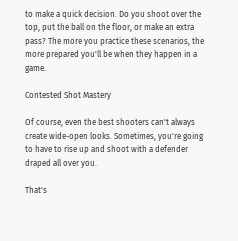to make a quick decision. Do you shoot over the top, put the ball on the floor, or make an extra pass? The more you practice these scenarios, the more prepared you'll be when they happen in a game.

Contested Shot Mastery

Of course, even the best shooters can't always create wide-open looks. Sometimes, you're going to have to rise up and shoot with a defender draped all over you.

That's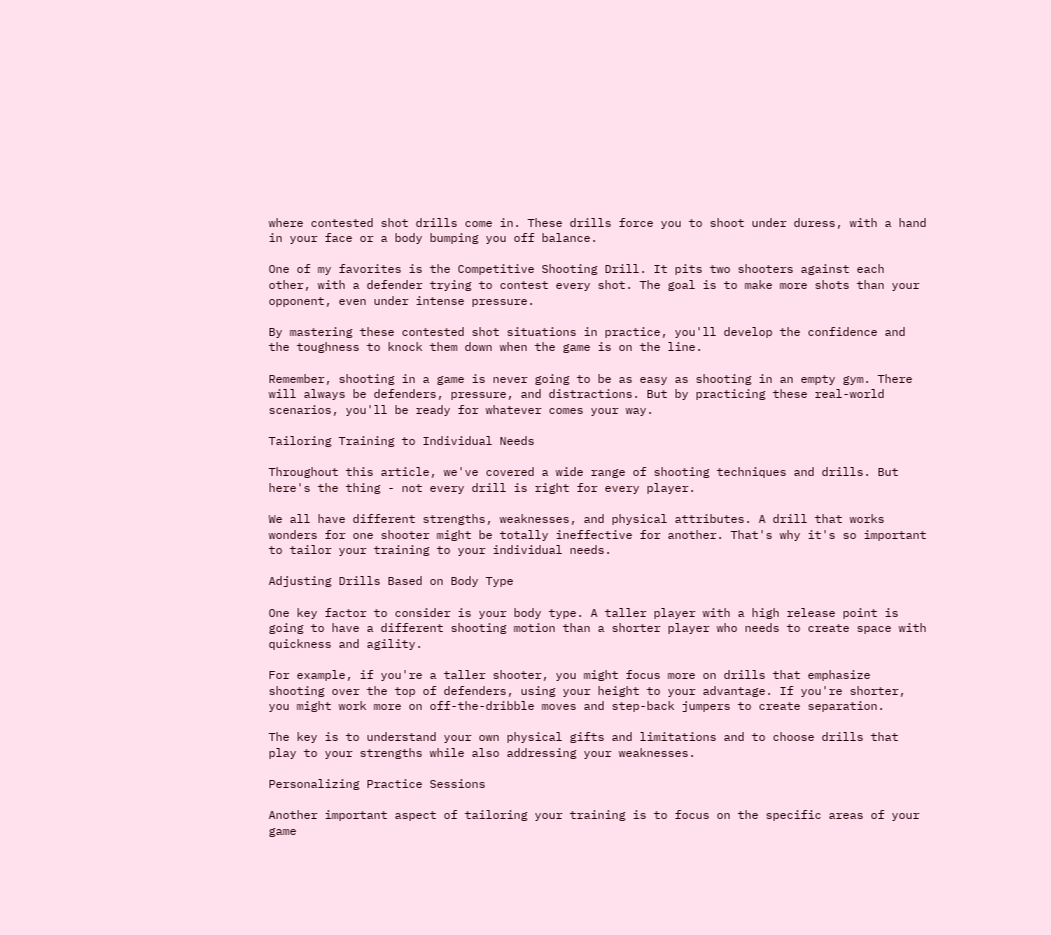where contested shot drills come in. These drills force you to shoot under duress, with a hand in your face or a body bumping you off balance.

One of my favorites is the Competitive Shooting Drill. It pits two shooters against each other, with a defender trying to contest every shot. The goal is to make more shots than your opponent, even under intense pressure.

By mastering these contested shot situations in practice, you'll develop the confidence and the toughness to knock them down when the game is on the line.

Remember, shooting in a game is never going to be as easy as shooting in an empty gym. There will always be defenders, pressure, and distractions. But by practicing these real-world scenarios, you'll be ready for whatever comes your way.

Tailoring Training to Individual Needs

Throughout this article, we've covered a wide range of shooting techniques and drills. But here's the thing - not every drill is right for every player.

We all have different strengths, weaknesses, and physical attributes. A drill that works wonders for one shooter might be totally ineffective for another. That's why it's so important to tailor your training to your individual needs.

Adjusting Drills Based on Body Type

One key factor to consider is your body type. A taller player with a high release point is going to have a different shooting motion than a shorter player who needs to create space with quickness and agility.

For example, if you're a taller shooter, you might focus more on drills that emphasize shooting over the top of defenders, using your height to your advantage. If you're shorter, you might work more on off-the-dribble moves and step-back jumpers to create separation.

The key is to understand your own physical gifts and limitations and to choose drills that play to your strengths while also addressing your weaknesses.

Personalizing Practice Sessions

Another important aspect of tailoring your training is to focus on the specific areas of your game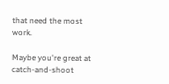that need the most work.

Maybe you're great at catch-and-shoot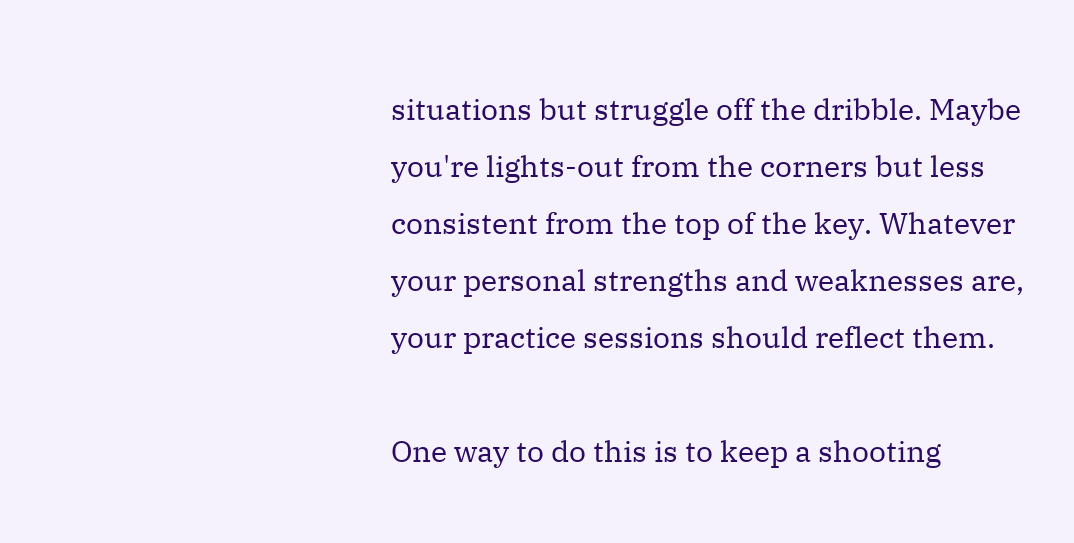situations but struggle off the dribble. Maybe you're lights-out from the corners but less consistent from the top of the key. Whatever your personal strengths and weaknesses are, your practice sessions should reflect them.

One way to do this is to keep a shooting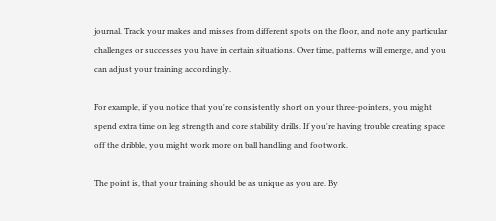journal. Track your makes and misses from different spots on the floor, and note any particular challenges or successes you have in certain situations. Over time, patterns will emerge, and you can adjust your training accordingly.

For example, if you notice that you're consistently short on your three-pointers, you might spend extra time on leg strength and core stability drills. If you're having trouble creating space off the dribble, you might work more on ball handling and footwork.

The point is, that your training should be as unique as you are. By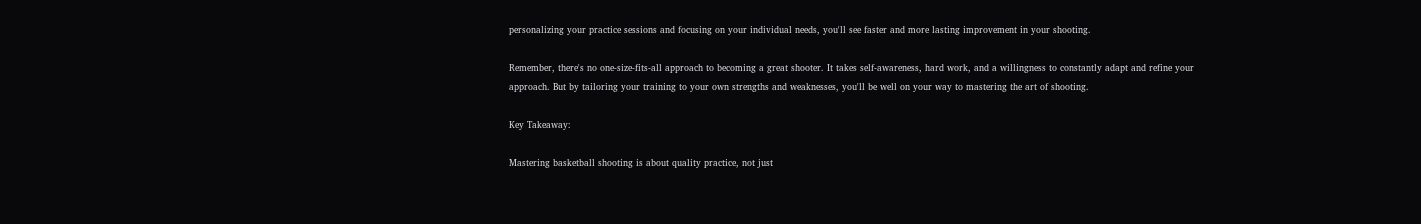personalizing your practice sessions and focusing on your individual needs, you'll see faster and more lasting improvement in your shooting.

Remember, there's no one-size-fits-all approach to becoming a great shooter. It takes self-awareness, hard work, and a willingness to constantly adapt and refine your approach. But by tailoring your training to your own strengths and weaknesses, you'll be well on your way to mastering the art of shooting.

Key Takeaway:

Mastering basketball shooting is about quality practice, not just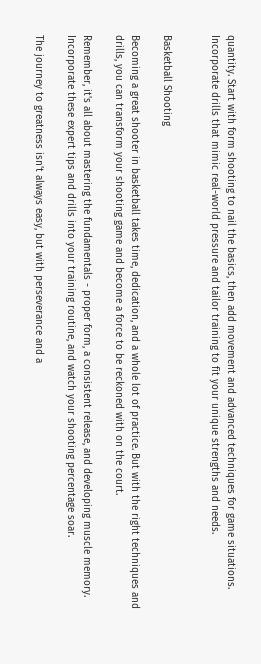quantity. Start with form shooting to nail the basics, then add movement and advanced techniques for game situations. Incorporate drills that mimic real-world pressure and tailor training to fit your unique strengths and needs.


Basketball Shooting

Becoming a great shooter in basketball takes time, dedication, and a whole lot of practice. But with the right techniques and drills, you can transform your shooting game and become a force to be reckoned with on the court.

Remember, it's all about mastering the fundamentals - proper form, a consistent release, and developing muscle memory. Incorporate these expert tips and drills into your training routine, and watch your shooting percentage soar.

The journey to greatness isn't always easy, but with perseverance and a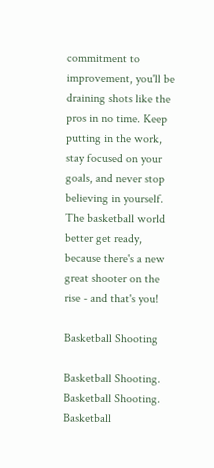commitment to improvement, you'll be draining shots like the pros in no time. Keep putting in the work, stay focused on your goals, and never stop believing in yourself. The basketball world better get ready, because there's a new great shooter on the rise - and that's you!

Basketball Shooting

Basketball Shooting. Basketball Shooting. Basketball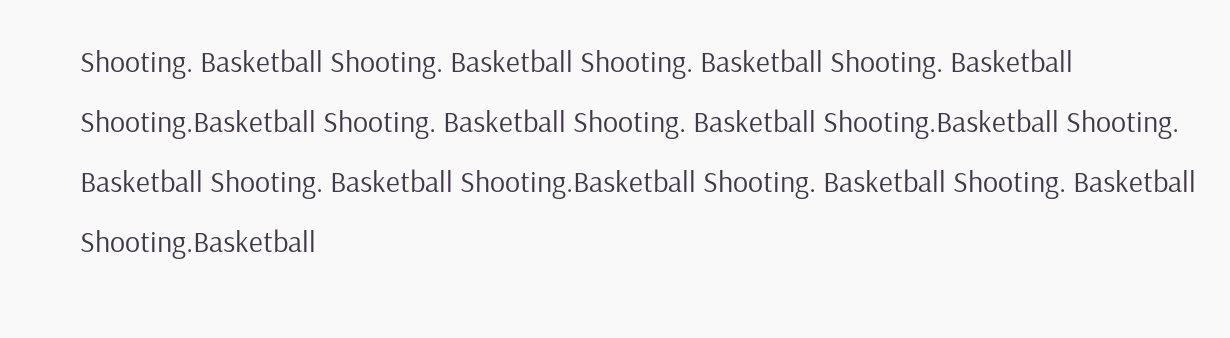Shooting. Basketball Shooting. Basketball Shooting. Basketball Shooting. Basketball Shooting.Basketball Shooting. Basketball Shooting. Basketball Shooting.Basketball Shooting. Basketball Shooting. Basketball Shooting.Basketball Shooting. Basketball Shooting. Basketball Shooting.Basketball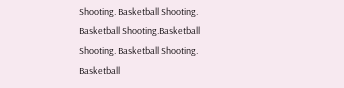Shooting. Basketball Shooting. Basketball Shooting.Basketball Shooting. Basketball Shooting. Basketball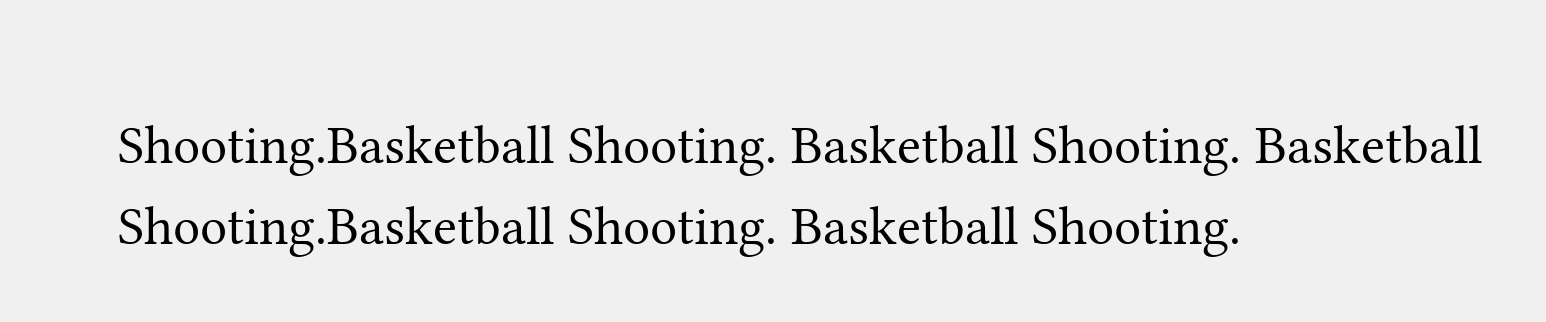Shooting.Basketball Shooting. Basketball Shooting. Basketball Shooting.Basketball Shooting. Basketball Shooting.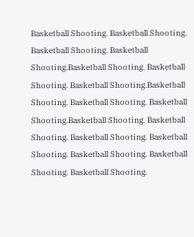Basketball Shooting. Basketball Shooting. Basketball Shooting. Basketball Shooting.Basketball Shooting. Basketball Shooting. Basketball Shooting.Basketball Shooting. Basketball Shooting. Basketball Shooting.Basketball Shooting. Basketball Shooting. Basketball Shooting. Basketball Shooting. Basketball Shooting. Basketball Shooting. Basketball Shooting.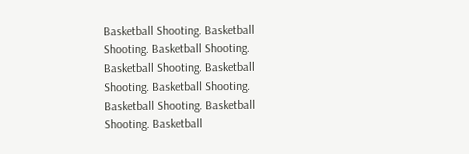Basketball Shooting. Basketball Shooting. Basketball Shooting. Basketball Shooting. Basketball Shooting. Basketball Shooting. Basketball Shooting. Basketball Shooting. Basketball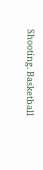Shooting. Basketball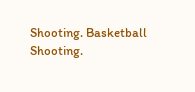Shooting. Basketball Shooting.